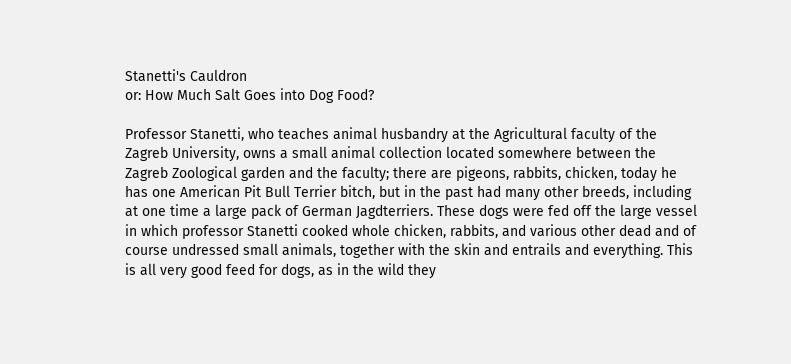Stanetti's Cauldron
or: How Much Salt Goes into Dog Food?

Professor Stanetti, who teaches animal husbandry at the Agricultural faculty of the Zagreb University, owns a small animal collection located somewhere between the Zagreb Zoological garden and the faculty; there are pigeons, rabbits, chicken, today he has one American Pit Bull Terrier bitch, but in the past had many other breeds, including at one time a large pack of German Jagdterriers. These dogs were fed off the large vessel in which professor Stanetti cooked whole chicken, rabbits, and various other dead and of course undressed small animals, together with the skin and entrails and everything. This is all very good feed for dogs, as in the wild they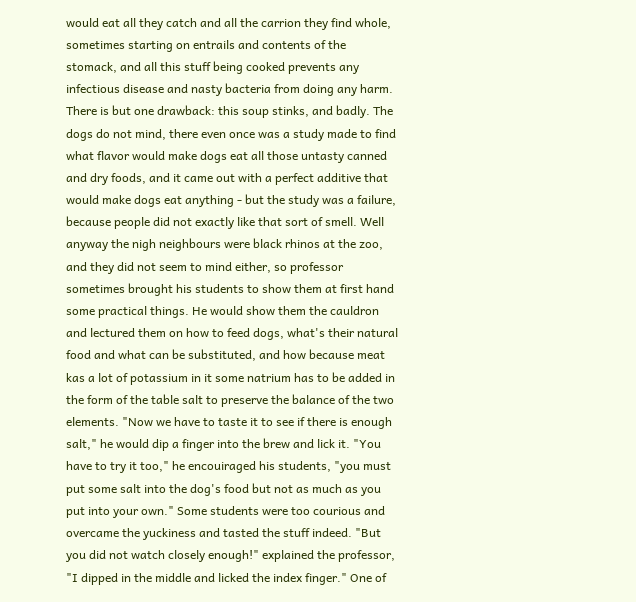would eat all they catch and all the carrion they find whole, sometimes starting on entrails and contents of the stomack, and all this stuff being cooked prevents any infectious disease and nasty bacteria from doing any harm. There is but one drawback: this soup stinks, and badly. The dogs do not mind, there even once was a study made to find what flavor would make dogs eat all those untasty canned and dry foods, and it came out with a perfect additive that would make dogs eat anything - but the study was a failure, because people did not exactly like that sort of smell. Well anyway the nigh neighbours were black rhinos at the zoo, and they did not seem to mind either, so professor sometimes brought his students to show them at first hand some practical things. He would show them the cauldron and lectured them on how to feed dogs, what's their natural food and what can be substituted, and how because meat kas a lot of potassium in it some natrium has to be added in the form of the table salt to preserve the balance of the two elements. "Now we have to taste it to see if there is enough salt," he would dip a finger into the brew and lick it. "You have to try it too," he encouiraged his students, "you must put some salt into the dog's food but not as much as you put into your own." Some students were too courious and overcame the yuckiness and tasted the stuff indeed. "But you did not watch closely enough!" explained the professor, "I dipped in the middle and licked the index finger." One of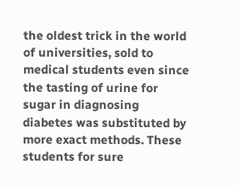the oldest trick in the world of universities, sold to medical students even since the tasting of urine for sugar in diagnosing diabetes was substituted by more exact methods. These students for sure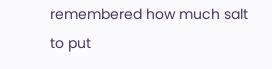remembered how much salt to put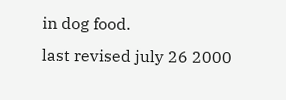in dog food.
last revised july 26 2000